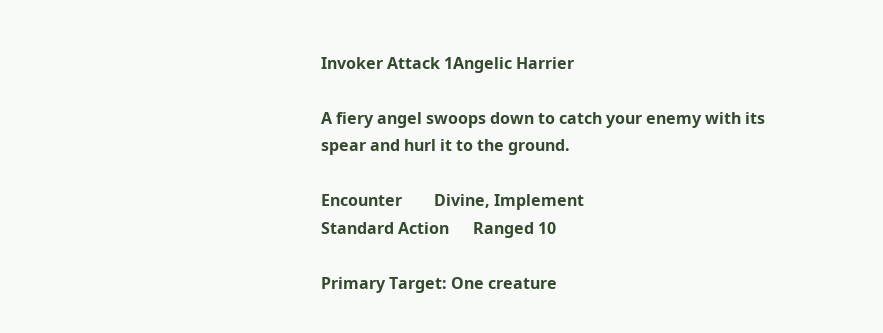Invoker Attack 1Angelic Harrier

A fiery angel swoops down to catch your enemy with its spear and hurl it to the ground.

Encounter        Divine, Implement
Standard Action      Ranged 10

Primary Target: One creature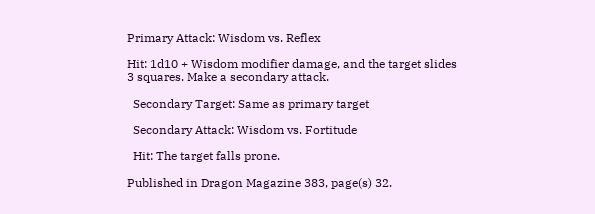Primary Attack: Wisdom vs. Reflex

Hit: 1d10 + Wisdom modifier damage, and the target slides 3 squares. Make a secondary attack.

  Secondary Target: Same as primary target

  Secondary Attack: Wisdom vs. Fortitude

  Hit: The target falls prone.

Published in Dragon Magazine 383, page(s) 32.